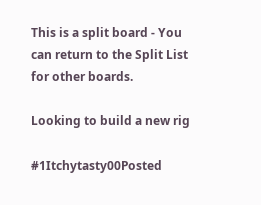This is a split board - You can return to the Split List for other boards.

Looking to build a new rig

#1Itchytasty00Posted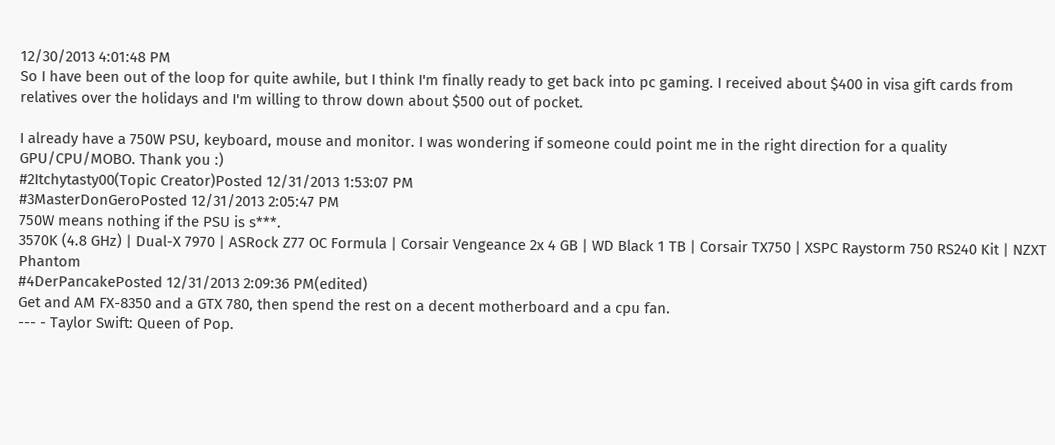12/30/2013 4:01:48 PM
So I have been out of the loop for quite awhile, but I think I'm finally ready to get back into pc gaming. I received about $400 in visa gift cards from relatives over the holidays and I'm willing to throw down about $500 out of pocket.

I already have a 750W PSU, keyboard, mouse and monitor. I was wondering if someone could point me in the right direction for a quality GPU/CPU/MOBO. Thank you :)
#2Itchytasty00(Topic Creator)Posted 12/31/2013 1:53:07 PM
#3MasterDonGeroPosted 12/31/2013 2:05:47 PM
750W means nothing if the PSU is s***.
3570K (4.8 GHz) | Dual-X 7970 | ASRock Z77 OC Formula | Corsair Vengeance 2x 4 GB | WD Black 1 TB | Corsair TX750 | XSPC Raystorm 750 RS240 Kit | NZXT Phantom
#4DerPancakePosted 12/31/2013 2:09:36 PM(edited)
Get and AM FX-8350 and a GTX 780, then spend the rest on a decent motherboard and a cpu fan.
--- - Taylor Swift: Queen of Pop.